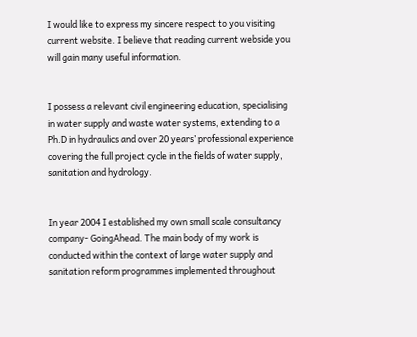I would like to express my sincere respect to you visiting current website. I believe that reading current webside you will gain many useful information.


I possess a relevant civil engineering education, specialising in water supply and waste water systems, extending to a Ph.D in hydraulics and over 20 years’ professional experience covering the full project cycle in the fields of water supply, sanitation and hydrology.


In year 2004 I established my own small scale consultancy company- GoingAhead. The main body of my work is conducted within the context of large water supply and sanitation reform programmes implemented throughout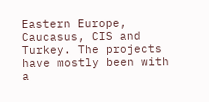Eastern Europe, Caucasus, CIS and Turkey. The projects have mostly been with a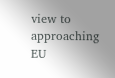view to approaching EU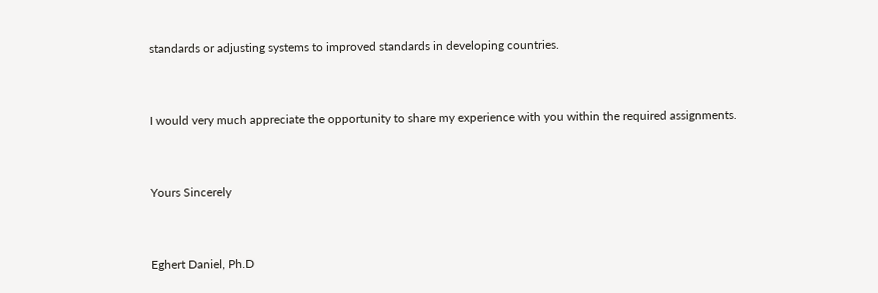standards or adjusting systems to improved standards in developing countries.


I would very much appreciate the opportunity to share my experience with you within the required assignments.


Yours Sincerely


Eghert Daniel, Ph.D